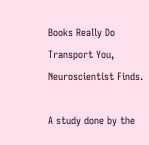Books Really Do Transport You, Neuroscientist Finds.

A study done by the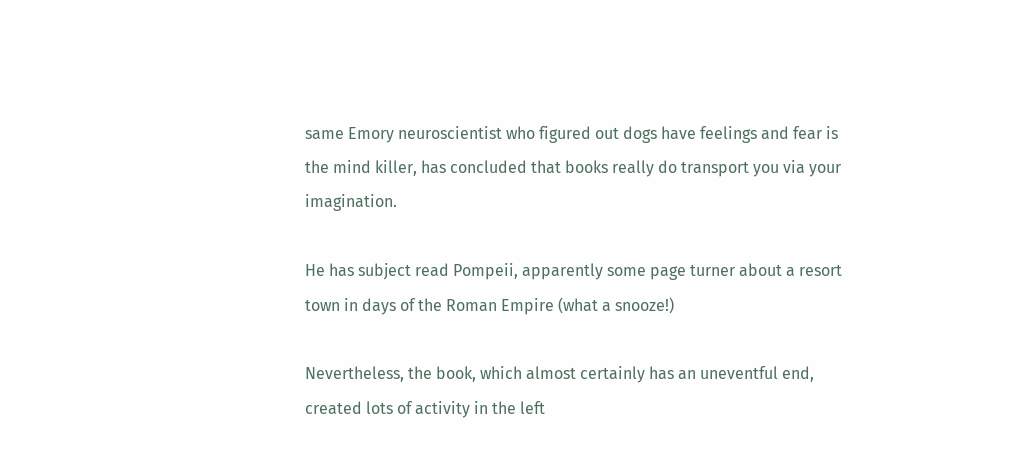same Emory neuroscientist who figured out dogs have feelings and fear is the mind killer, has concluded that books really do transport you via your imagination.

He has subject read Pompeii, apparently some page turner about a resort town in days of the Roman Empire (what a snooze!)

Nevertheless, the book, which almost certainly has an uneventful end, created lots of activity in the left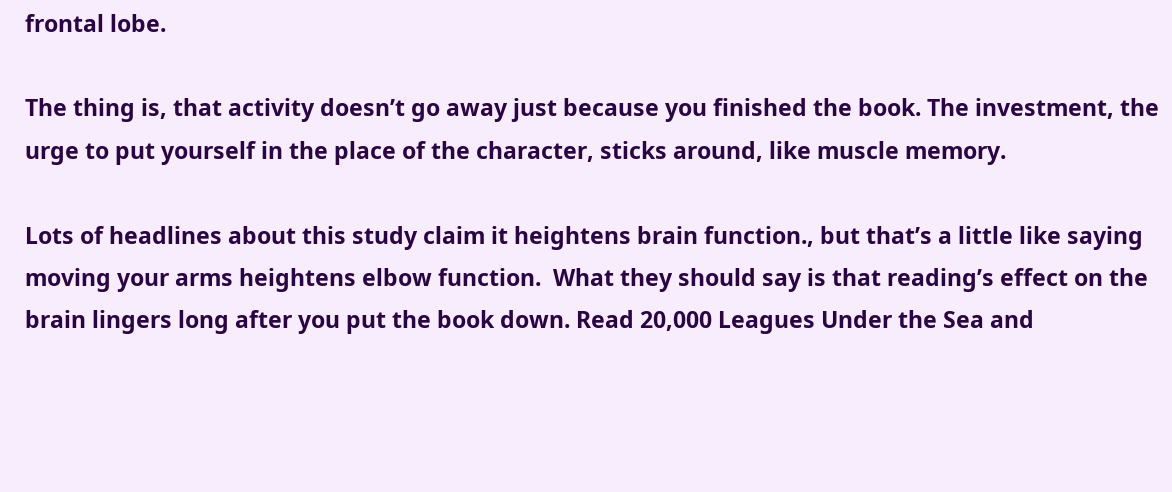frontal lobe.

The thing is, that activity doesn’t go away just because you finished the book. The investment, the urge to put yourself in the place of the character, sticks around, like muscle memory.

Lots of headlines about this study claim it heightens brain function., but that’s a little like saying moving your arms heightens elbow function.  What they should say is that reading’s effect on the brain lingers long after you put the book down. Read 20,000 Leagues Under the Sea and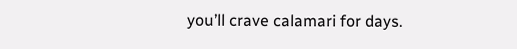you’ll crave calamari for days.